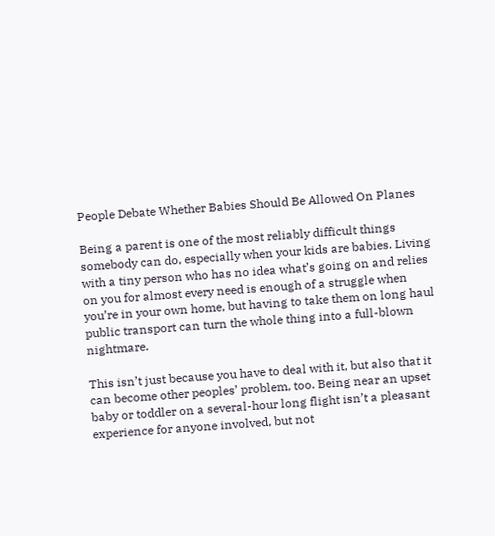People Debate Whether Babies Should Be Allowed On Planes

Being a parent is one of the most reliably difficult things somebody can do, especially when your kids are babies. Living with a tiny person who has no idea what’s going on and relies on you for almost every need is enough of a struggle when you’re in your own home, but having to take them on long haul public transport can turn the whole thing into a full-blown nightmare.

This isn’t just because you have to deal with it, but also that it can become other peoples’ problem, too. Being near an upset baby or toddler on a several-hour long flight isn’t a pleasant experience for anyone involved, but not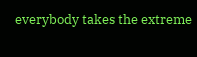everybody takes the extreme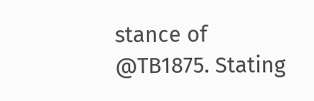stance of @TB1875. Stating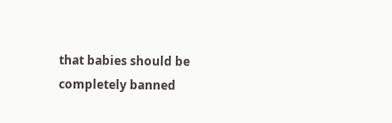that babies should be completely banned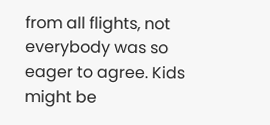from all flights, not everybody was so eager to agree. Kids might be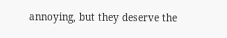annoying, but they deserve the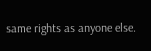same rights as anyone else.